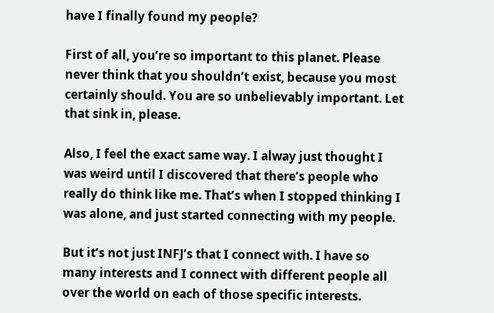have I finally found my people?

First of all, you’re so important to this planet. Please never think that you shouldn’t exist, because you most certainly should. You are so unbelievably important. Let that sink in, please.

Also, I feel the exact same way. I alway just thought I was weird until I discovered that there’s people who really do think like me. That’s when I stopped thinking I was alone, and just started connecting with my people.

But it’s not just INFJ’s that I connect with. I have so many interests and I connect with different people all over the world on each of those specific interests.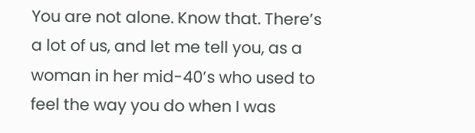You are not alone. Know that. There’s a lot of us, and let me tell you, as a woman in her mid-40’s who used to feel the way you do when I was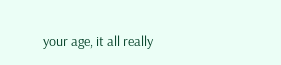your age, it all really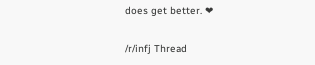does get better. ❤

/r/infj Thread